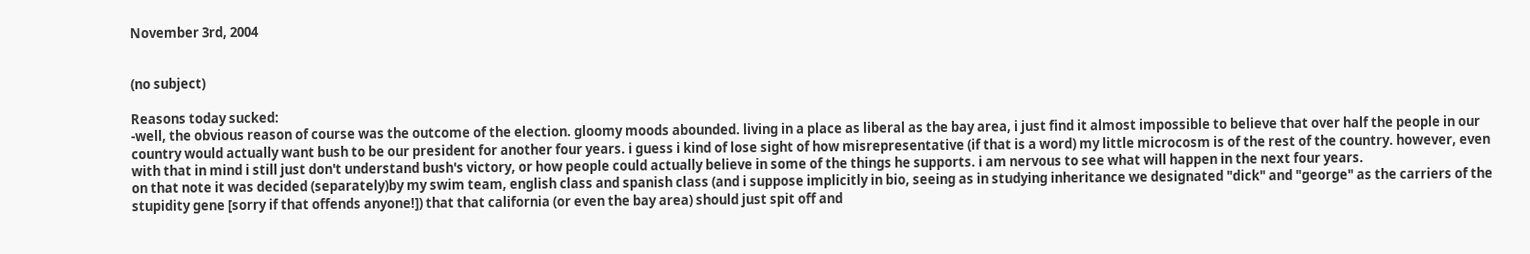November 3rd, 2004


(no subject)

Reasons today sucked:
-well, the obvious reason of course was the outcome of the election. gloomy moods abounded. living in a place as liberal as the bay area, i just find it almost impossible to believe that over half the people in our country would actually want bush to be our president for another four years. i guess i kind of lose sight of how misrepresentative (if that is a word) my little microcosm is of the rest of the country. however, even with that in mind i still just don't understand bush's victory, or how people could actually believe in some of the things he supports. i am nervous to see what will happen in the next four years.
on that note it was decided (separately)by my swim team, english class and spanish class (and i suppose implicitly in bio, seeing as in studying inheritance we designated "dick" and "george" as the carriers of the stupidity gene [sorry if that offends anyone!]) that that california (or even the bay area) should just spit off and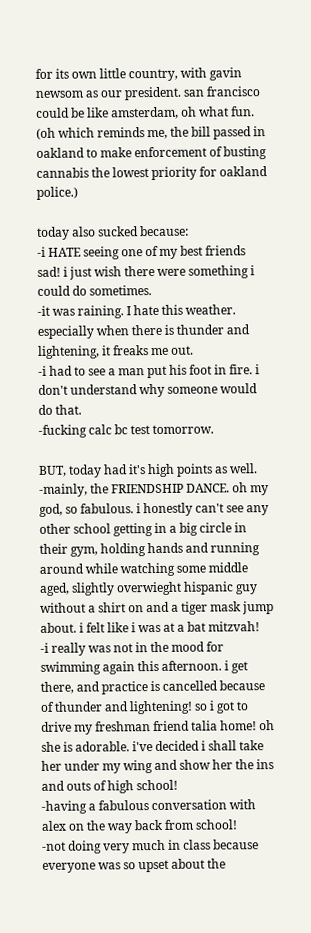for its own little country, with gavin newsom as our president. san francisco could be like amsterdam, oh what fun. (oh which reminds me, the bill passed in oakland to make enforcement of busting cannabis the lowest priority for oakland police.)

today also sucked because:
-i HATE seeing one of my best friends sad! i just wish there were something i could do sometimes.
-it was raining. I hate this weather. especially when there is thunder and lightening, it freaks me out.
-i had to see a man put his foot in fire. i don't understand why someone would do that.
-fucking calc bc test tomorrow.

BUT, today had it's high points as well.
-mainly, the FRIENDSHIP DANCE. oh my god, so fabulous. i honestly can't see any other school getting in a big circle in their gym, holding hands and running around while watching some middle aged, slightly overwieght hispanic guy without a shirt on and a tiger mask jump about. i felt like i was at a bat mitzvah!
-i really was not in the mood for swimming again this afternoon. i get there, and practice is cancelled because of thunder and lightening! so i got to drive my freshman friend talia home! oh she is adorable. i've decided i shall take her under my wing and show her the ins and outs of high school!
-having a fabulous conversation with alex on the way back from school!
-not doing very much in class because everyone was so upset about the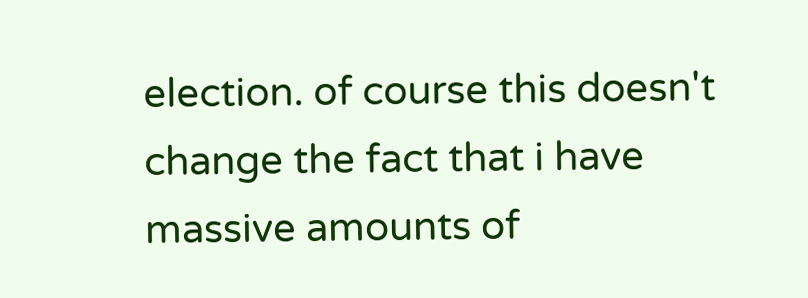election. of course this doesn't change the fact that i have massive amounts of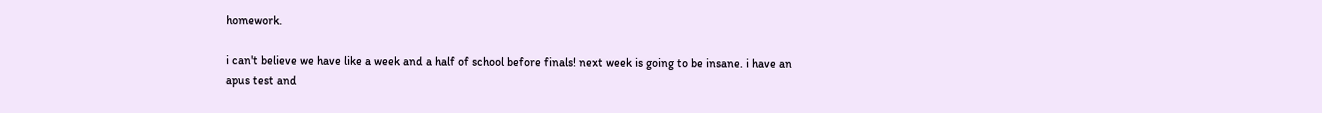homework.

i can't believe we have like a week and a half of school before finals! next week is going to be insane. i have an apus test and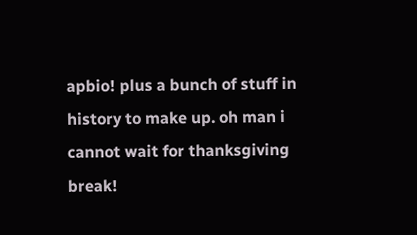apbio! plus a bunch of stuff in history to make up. oh man i cannot wait for thanksgiving break!